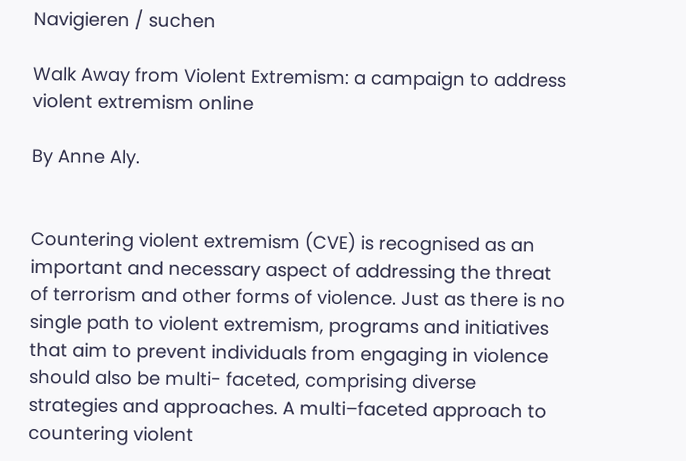Navigieren / suchen

Walk Away from Violent Extremism: a campaign to address violent extremism online

By Anne Aly.


Countering violent extremism (CVE) is recognised as an important and necessary aspect of addressing the threat of terrorism and other forms of violence. Just as there is no single path to violent extremism, programs and initiatives that aim to prevent individuals from engaging in violence should also be multi- faceted, comprising diverse strategies and approaches. A multi–faceted approach to countering violent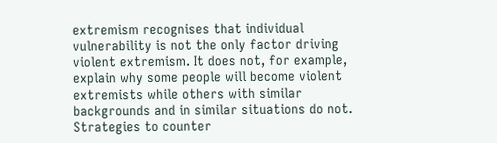extremism recognises that individual vulnerability is not the only factor driving violent extremism. It does not, for example, explain why some people will become violent extremists while others with similar backgrounds and in similar situations do not. Strategies to counter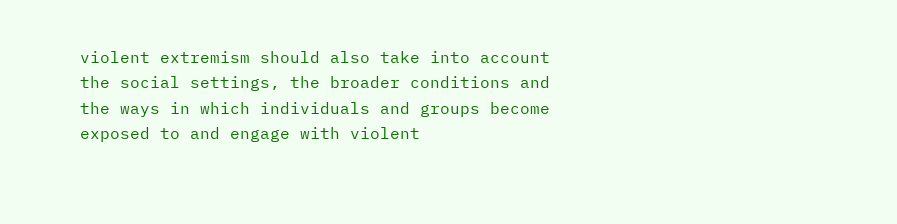violent extremism should also take into account the social settings, the broader conditions and the ways in which individuals and groups become exposed to and engage with violent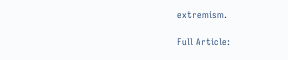extremism.

Full Article: